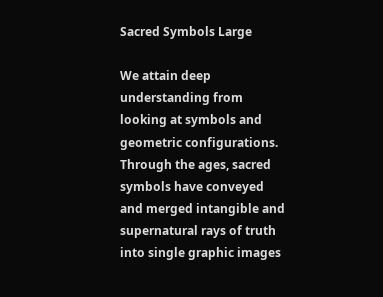Sacred Symbols Large

We attain deep understanding from looking at symbols and geometric configurations. Through the ages, sacred symbols have conveyed and merged intangible and supernatural rays of truth into single graphic images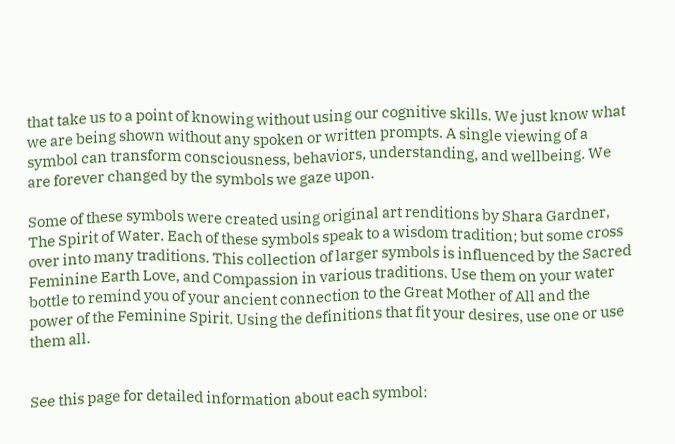that take us to a point of knowing without using our cognitive skills. We just know what we are being shown without any spoken or written prompts. A single viewing of a symbol can transform consciousness, behaviors, understanding, and wellbeing. We are forever changed by the symbols we gaze upon.

Some of these symbols were created using original art renditions by Shara Gardner, The Spirit of Water. Each of these symbols speak to a wisdom tradition; but some cross over into many traditions. This collection of larger symbols is influenced by the Sacred Feminine Earth Love, and Compassion in various traditions. Use them on your water bottle to remind you of your ancient connection to the Great Mother of All and the power of the Feminine Spirit. Using the definitions that fit your desires, use one or use them all.


See this page for detailed information about each symbol: